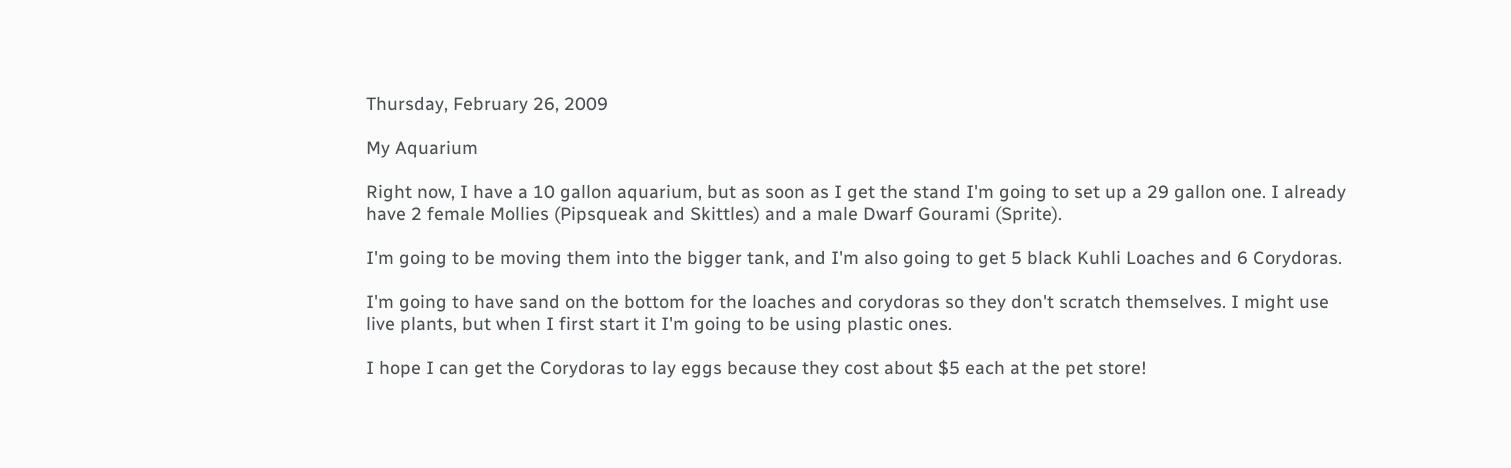Thursday, February 26, 2009

My Aquarium

Right now, I have a 10 gallon aquarium, but as soon as I get the stand I'm going to set up a 29 gallon one. I already have 2 female Mollies (Pipsqueak and Skittles) and a male Dwarf Gourami (Sprite).

I'm going to be moving them into the bigger tank, and I'm also going to get 5 black Kuhli Loaches and 6 Corydoras.

I'm going to have sand on the bottom for the loaches and corydoras so they don't scratch themselves. I might use live plants, but when I first start it I'm going to be using plastic ones.

I hope I can get the Corydoras to lay eggs because they cost about $5 each at the pet store!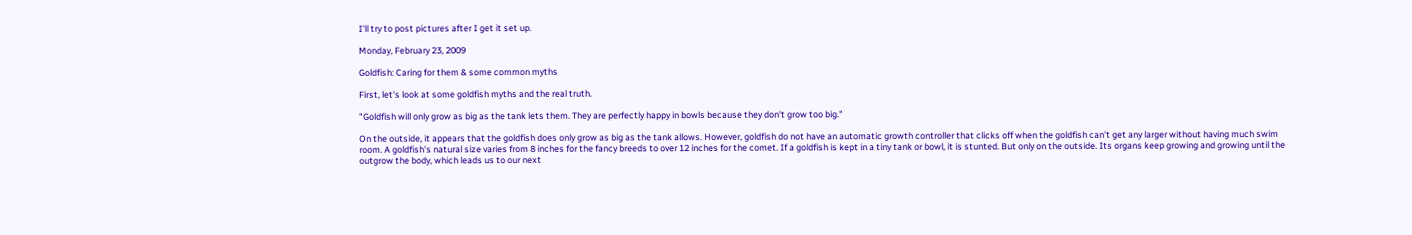I'll try to post pictures after I get it set up.

Monday, February 23, 2009

Goldfish: Caring for them & some common myths

First, let's look at some goldfish myths and the real truth.

"Goldfish will only grow as big as the tank lets them. They are perfectly happy in bowls because they don't grow too big."

On the outside, it appears that the goldfish does only grow as big as the tank allows. However, goldfish do not have an automatic growth controller that clicks off when the goldfish can't get any larger without having much swim room. A goldfish's natural size varies from 8 inches for the fancy breeds to over 12 inches for the comet. If a goldfish is kept in a tiny tank or bowl, it is stunted. But only on the outside. Its organs keep growing and growing until the outgrow the body, which leads us to our next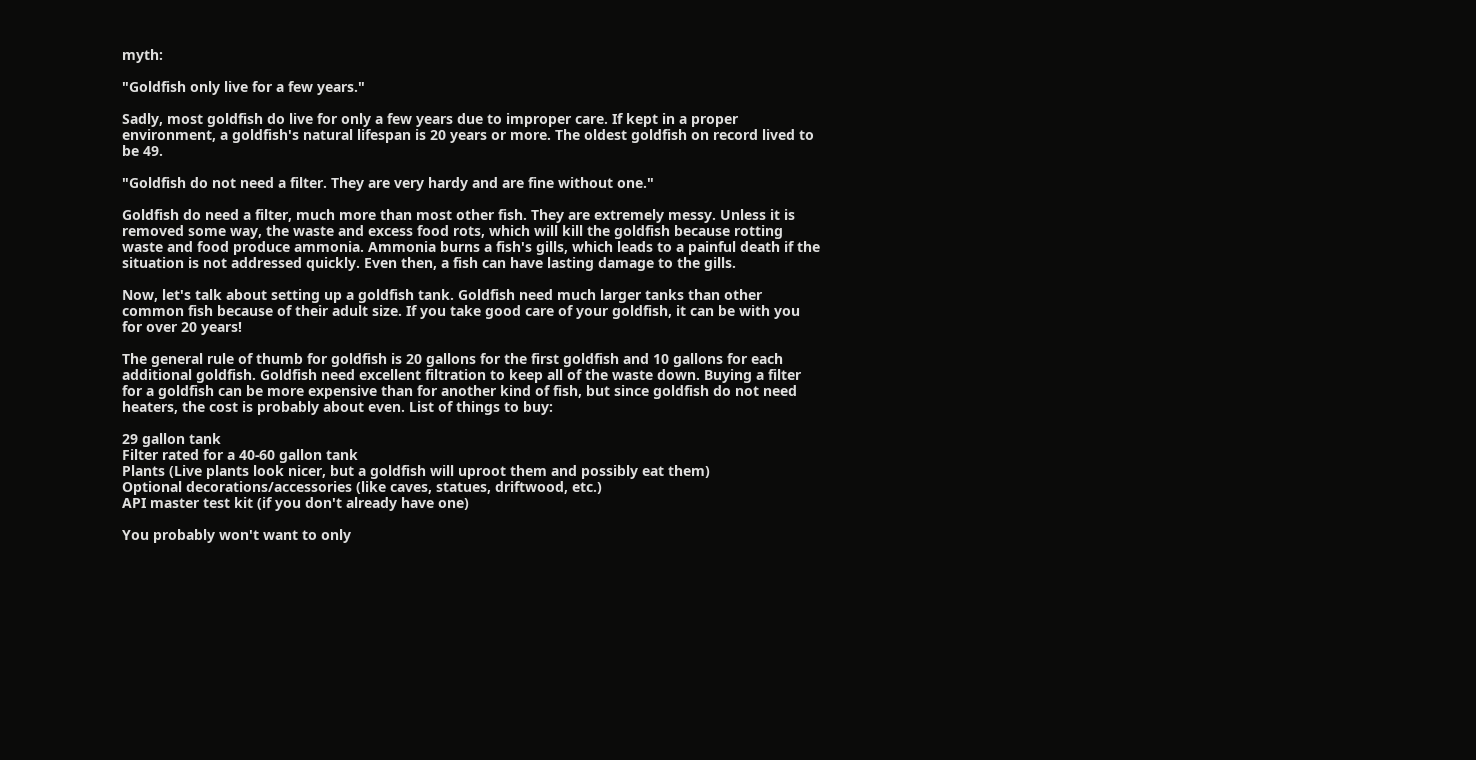myth:

"Goldfish only live for a few years."

Sadly, most goldfish do live for only a few years due to improper care. If kept in a proper environment, a goldfish's natural lifespan is 20 years or more. The oldest goldfish on record lived to be 49.

"Goldfish do not need a filter. They are very hardy and are fine without one."

Goldfish do need a filter, much more than most other fish. They are extremely messy. Unless it is removed some way, the waste and excess food rots, which will kill the goldfish because rotting waste and food produce ammonia. Ammonia burns a fish's gills, which leads to a painful death if the situation is not addressed quickly. Even then, a fish can have lasting damage to the gills.

Now, let's talk about setting up a goldfish tank. Goldfish need much larger tanks than other common fish because of their adult size. If you take good care of your goldfish, it can be with you for over 20 years!

The general rule of thumb for goldfish is 20 gallons for the first goldfish and 10 gallons for each additional goldfish. Goldfish need excellent filtration to keep all of the waste down. Buying a filter for a goldfish can be more expensive than for another kind of fish, but since goldfish do not need heaters, the cost is probably about even. List of things to buy:

29 gallon tank
Filter rated for a 40-60 gallon tank
Plants (Live plants look nicer, but a goldfish will uproot them and possibly eat them)
Optional decorations/accessories (like caves, statues, driftwood, etc.)
API master test kit (if you don't already have one)

You probably won't want to only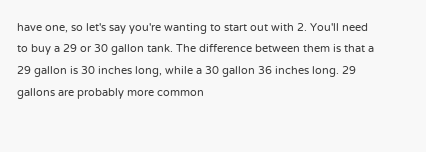have one, so let's say you're wanting to start out with 2. You'll need to buy a 29 or 30 gallon tank. The difference between them is that a 29 gallon is 30 inches long, while a 30 gallon 36 inches long. 29 gallons are probably more common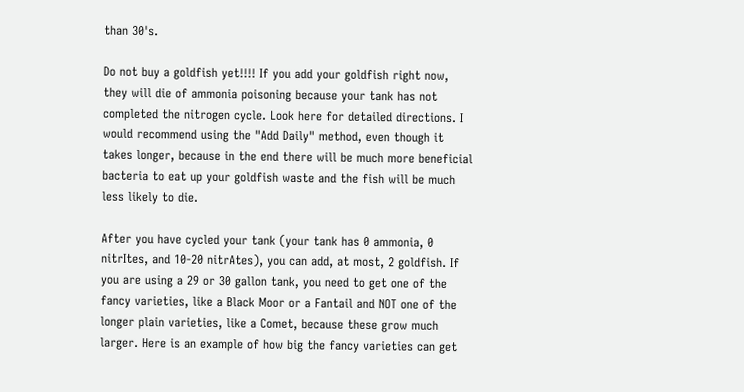than 30's.

Do not buy a goldfish yet!!!! If you add your goldfish right now, they will die of ammonia poisoning because your tank has not completed the nitrogen cycle. Look here for detailed directions. I would recommend using the "Add Daily" method, even though it takes longer, because in the end there will be much more beneficial bacteria to eat up your goldfish waste and the fish will be much less likely to die.

After you have cycled your tank (your tank has 0 ammonia, 0 nitrItes, and 10-20 nitrAtes), you can add, at most, 2 goldfish. If you are using a 29 or 30 gallon tank, you need to get one of the fancy varieties, like a Black Moor or a Fantail and NOT one of the longer plain varieties, like a Comet, because these grow much larger. Here is an example of how big the fancy varieties can get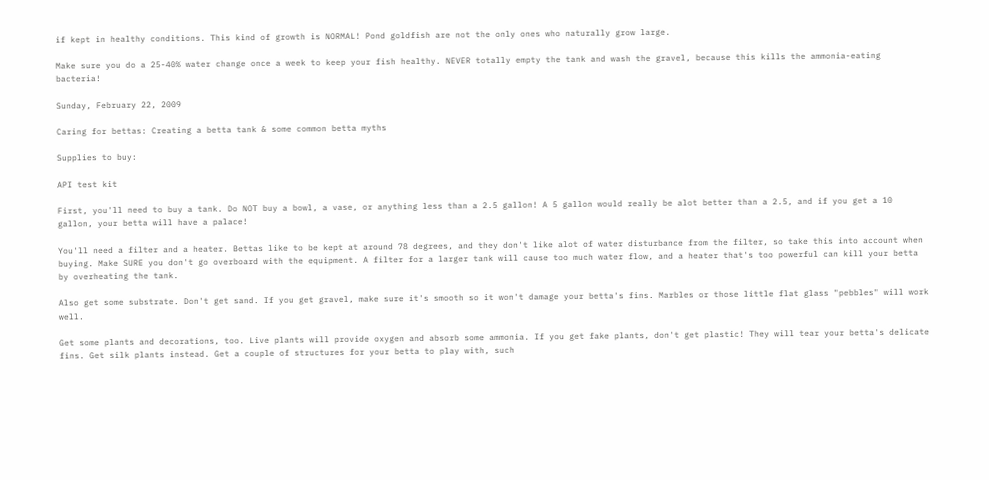if kept in healthy conditions. This kind of growth is NORMAL! Pond goldfish are not the only ones who naturally grow large.

Make sure you do a 25-40% water change once a week to keep your fish healthy. NEVER totally empty the tank and wash the gravel, because this kills the ammonia-eating bacteria!

Sunday, February 22, 2009

Caring for bettas: Creating a betta tank & some common betta myths

Supplies to buy:

API test kit

First, you'll need to buy a tank. Do NOT buy a bowl, a vase, or anything less than a 2.5 gallon! A 5 gallon would really be alot better than a 2.5, and if you get a 10 gallon, your betta will have a palace!

You'll need a filter and a heater. Bettas like to be kept at around 78 degrees, and they don't like alot of water disturbance from the filter, so take this into account when buying. Make SURE you don't go overboard with the equipment. A filter for a larger tank will cause too much water flow, and a heater that's too powerful can kill your betta by overheating the tank.

Also get some substrate. Don't get sand. If you get gravel, make sure it's smooth so it won't damage your betta's fins. Marbles or those little flat glass "pebbles" will work well.

Get some plants and decorations, too. Live plants will provide oxygen and absorb some ammonia. If you get fake plants, don't get plastic! They will tear your betta's delicate fins. Get silk plants instead. Get a couple of structures for your betta to play with, such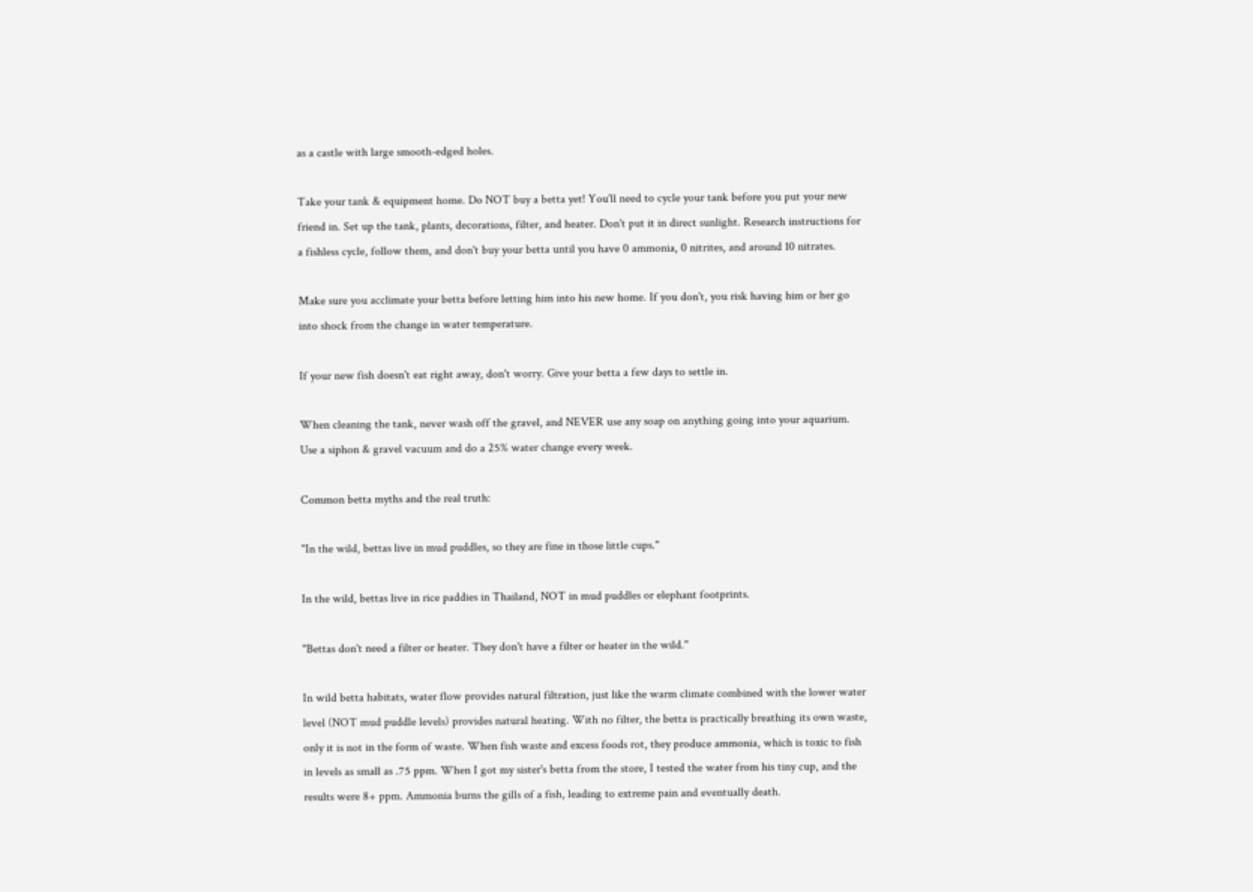as a castle with large smooth-edged holes.

Take your tank & equipment home. Do NOT buy a betta yet! You'll need to cycle your tank before you put your new friend in. Set up the tank, plants, decorations, filter, and heater. Don't put it in direct sunlight. Research instructions for a fishless cycle, follow them, and don't buy your betta until you have 0 ammonia, 0 nitrites, and around 10 nitrates.

Make sure you acclimate your betta before letting him into his new home. If you don't, you risk having him or her go into shock from the change in water temperature.

If your new fish doesn't eat right away, don't worry. Give your betta a few days to settle in.

When cleaning the tank, never wash off the gravel, and NEVER use any soap on anything going into your aquarium. Use a siphon & gravel vacuum and do a 25% water change every week.

Common betta myths and the real truth:

"In the wild, bettas live in mud puddles, so they are fine in those little cups."

In the wild, bettas live in rice paddies in Thailand, NOT in mud puddles or elephant footprints.

"Bettas don't need a filter or heater. They don't have a filter or heater in the wild."

In wild betta habitats, water flow provides natural filtration, just like the warm climate combined with the lower water level (NOT mud puddle levels) provides natural heating. With no filter, the betta is practically breathing its own waste, only it is not in the form of waste. When fish waste and excess foods rot, they produce ammonia, which is toxic to fish in levels as small as .75 ppm. When I got my sister's betta from the store, I tested the water from his tiny cup, and the results were 8+ ppm. Ammonia burns the gills of a fish, leading to extreme pain and eventually death.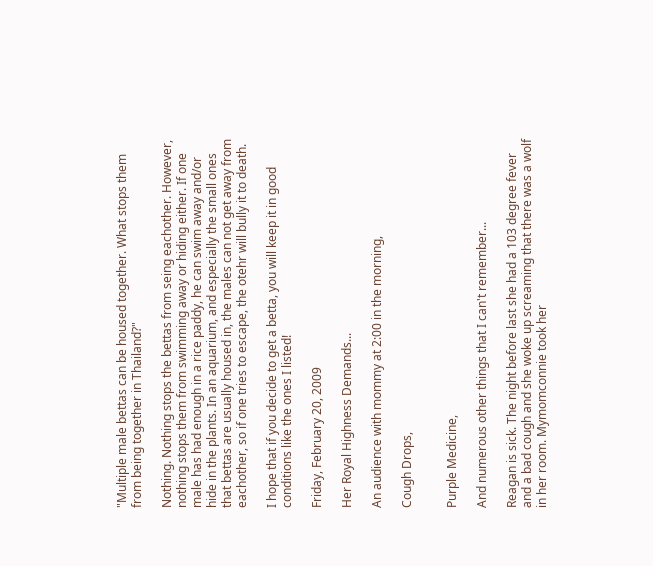"Multiple male bettas can be housed together. What stops them from being together in Thailand?"

Nothing. Nothing stops the bettas from seing eachother. However, nothing stops them from swimming away or hiding either. If one male has had enough in a rice paddy, he can swim away and/or hide in the plants. In an aquarium, and especially the small ones that bettas are usually housed in, the males can not get away from eachother, so if one tries to escape, the otehr will bully it to death.

I hope that if you decide to get a betta, you will keep it in good conditions like the ones I listed!

Friday, February 20, 2009

Her Royal Highness Demands...

An audience with mommy at 2:00 in the morning,

Cough Drops,


Purple Medicine,

And numerous other things that I can't remember...

Reagan is sick. The night before last she had a 103 degree fever and a bad cough and she woke up screaming that there was a wolf in her room. Mymomconnie took her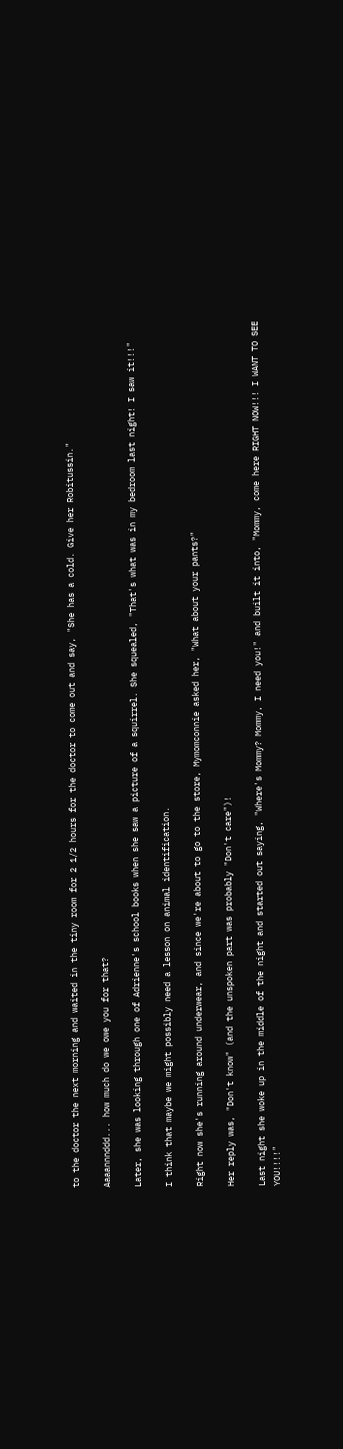to the doctor the next morning and waited in the tiny room for 2 1/2 hours for the doctor to come out and say, "She has a cold. Give her Robitussin."

Aaaannnddd... how much do we owe you for that?

Later, she was looking through one of Adrienne's school books when she saw a picture of a squirrel. She squealed, "That's what was in my bedroom last night! I saw it!!!"

I think that maybe we might possibly need a lesson on animal identification.

Right now she's running around underwear, and since we're about to go to the store, Mymomconnie asked her, "What about your pants?"

Her reply was, "Don't know" (and the unspoken part was probably "Don't care")!

Last night she woke up in the middle of the night and started out saying, "Where's Mommy? Mommy, I need you!" and built it into, "Mommy, come here RIGHT NOW!!! I WANT TO SEE YOU!!!!"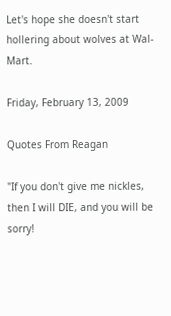Let's hope she doesn't start hollering about wolves at Wal-Mart.

Friday, February 13, 2009

Quotes From Reagan

"If you don't give me nickles, then I will DIE, and you will be sorry!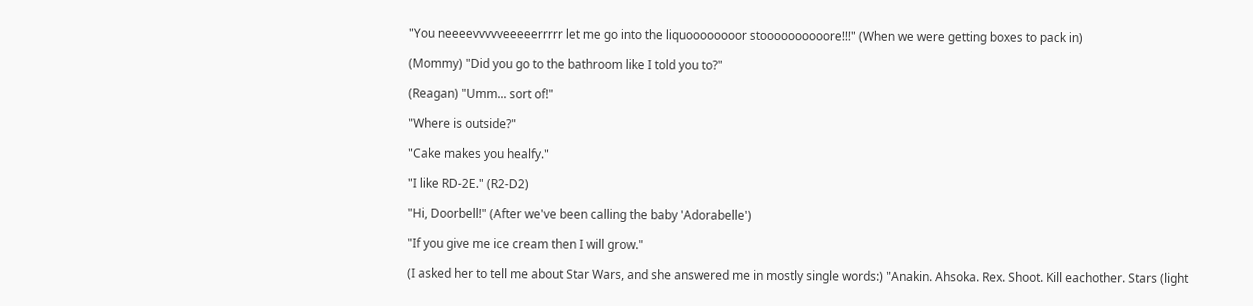"You neeeevvvvveeeeerrrrr let me go into the liquoooooooor stoooooooooore!!!" (When we were getting boxes to pack in)

(Mommy) "Did you go to the bathroom like I told you to?"

(Reagan) "Umm... sort of!"

"Where is outside?"

"Cake makes you healfy."

"I like RD-2E." (R2-D2)

"Hi, Doorbell!" (After we've been calling the baby 'Adorabelle')

"If you give me ice cream then I will grow."

(I asked her to tell me about Star Wars, and she answered me in mostly single words:) "Anakin. Ahsoka. Rex. Shoot. Kill eachother. Stars (light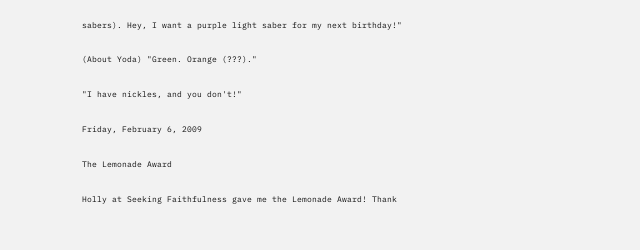sabers). Hey, I want a purple light saber for my next birthday!"

(About Yoda) "Green. Orange (???)."

"I have nickles, and you don't!"

Friday, February 6, 2009

The Lemonade Award

Holly at Seeking Faithfulness gave me the Lemonade Award! Thank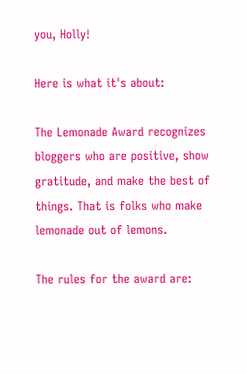you, Holly!

Here is what it's about:

The Lemonade Award recognizes bloggers who are positive, show gratitude, and make the best of things. That is folks who make lemonade out of lemons.

The rules for the award are: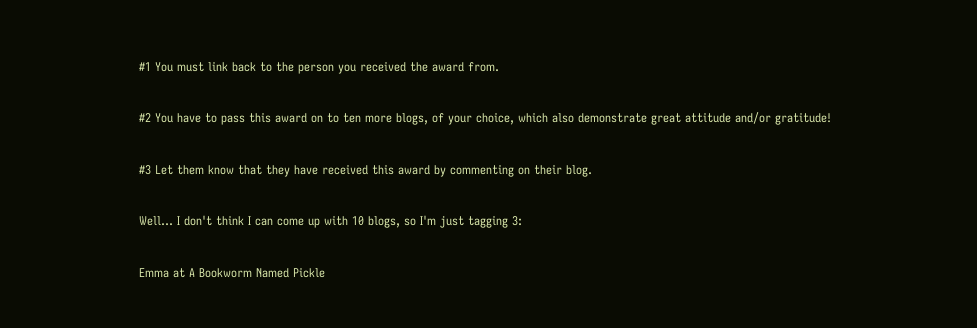#1 You must link back to the person you received the award from.

#2 You have to pass this award on to ten more blogs, of your choice, which also demonstrate great attitude and/or gratitude!

#3 Let them know that they have received this award by commenting on their blog.

Well... I don't think I can come up with 10 blogs, so I'm just tagging 3:

Emma at A Bookworm Named Pickle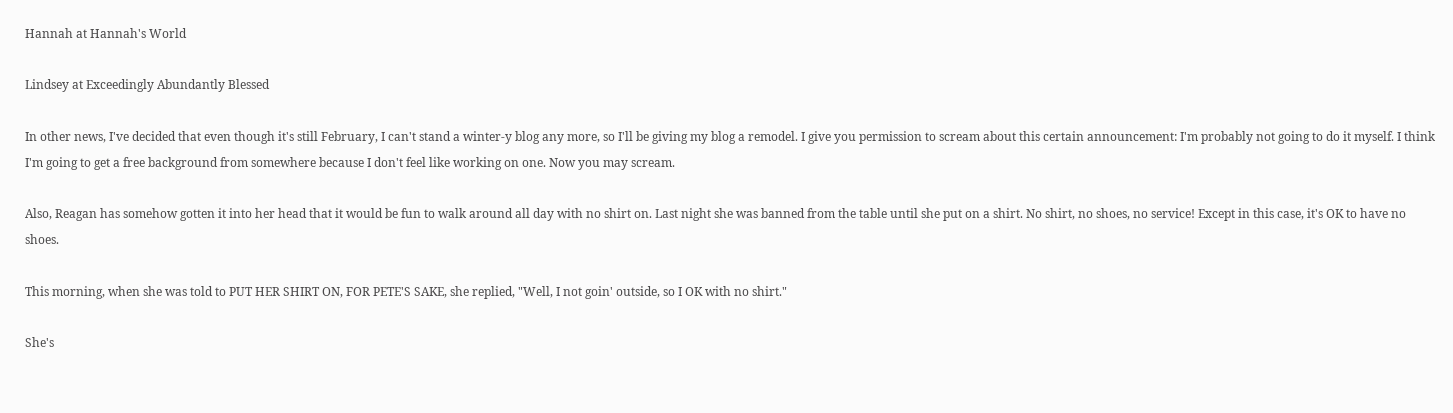Hannah at Hannah's World

Lindsey at Exceedingly Abundantly Blessed

In other news, I've decided that even though it's still February, I can't stand a winter-y blog any more, so I'll be giving my blog a remodel. I give you permission to scream about this certain announcement: I'm probably not going to do it myself. I think I'm going to get a free background from somewhere because I don't feel like working on one. Now you may scream.

Also, Reagan has somehow gotten it into her head that it would be fun to walk around all day with no shirt on. Last night she was banned from the table until she put on a shirt. No shirt, no shoes, no service! Except in this case, it's OK to have no shoes.

This morning, when she was told to PUT HER SHIRT ON, FOR PETE'S SAKE, she replied, "Well, I not goin' outside, so I OK with no shirt."

She's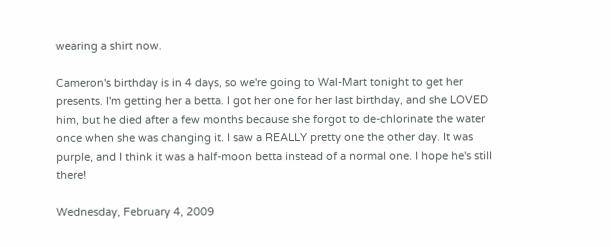wearing a shirt now.

Cameron's birthday is in 4 days, so we're going to Wal-Mart tonight to get her presents. I'm getting her a betta. I got her one for her last birthday, and she LOVED him, but he died after a few months because she forgot to de-chlorinate the water once when she was changing it. I saw a REALLY pretty one the other day. It was purple, and I think it was a half-moon betta instead of a normal one. I hope he's still there!

Wednesday, February 4, 2009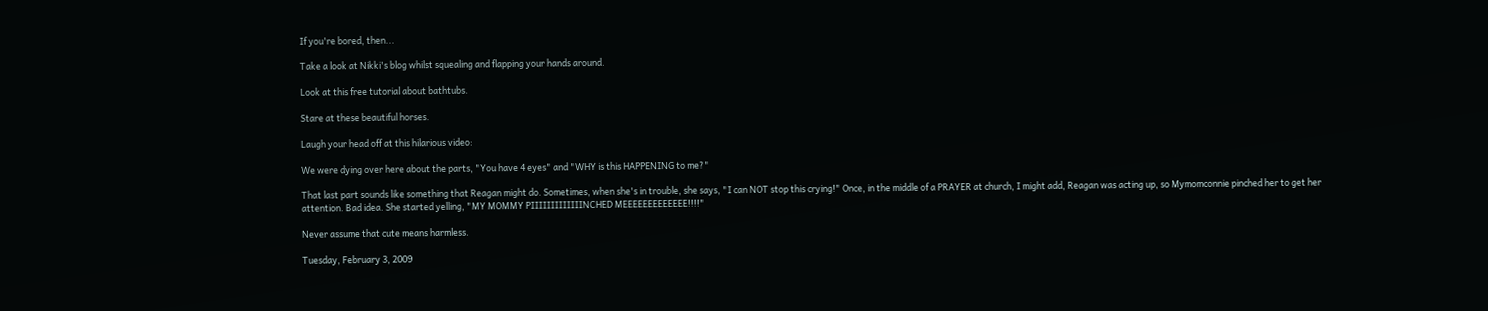If you're bored, then...

Take a look at Nikki's blog whilst squealing and flapping your hands around.

Look at this free tutorial about bathtubs.

Stare at these beautiful horses.

Laugh your head off at this hilarious video:

We were dying over here about the parts, "You have 4 eyes" and "WHY is this HAPPENING to me?"

That last part sounds like something that Reagan might do. Sometimes, when she's in trouble, she says, "I can NOT stop this crying!" Once, in the middle of a PRAYER at church, I might add, Reagan was acting up, so Mymomconnie pinched her to get her attention. Bad idea. She started yelling, "MY MOMMY PIIIIIIIIIIIIINCHED MEEEEEEEEEEEEE!!!!"

Never assume that cute means harmless.

Tuesday, February 3, 2009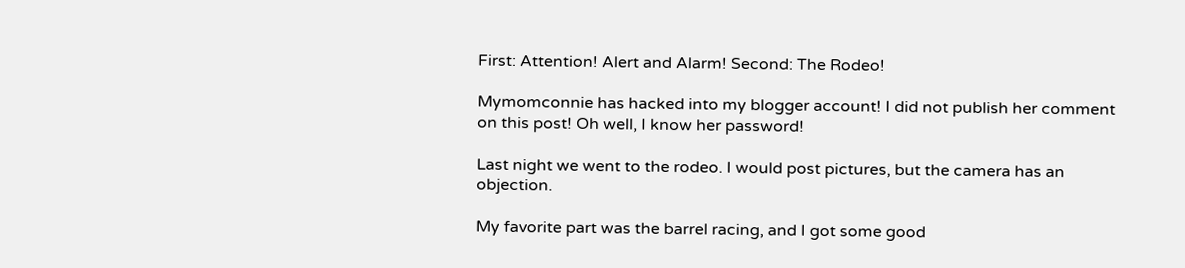First: Attention! Alert and Alarm! Second: The Rodeo!

Mymomconnie has hacked into my blogger account! I did not publish her comment on this post! Oh well, I know her password!

Last night we went to the rodeo. I would post pictures, but the camera has an objection.

My favorite part was the barrel racing, and I got some good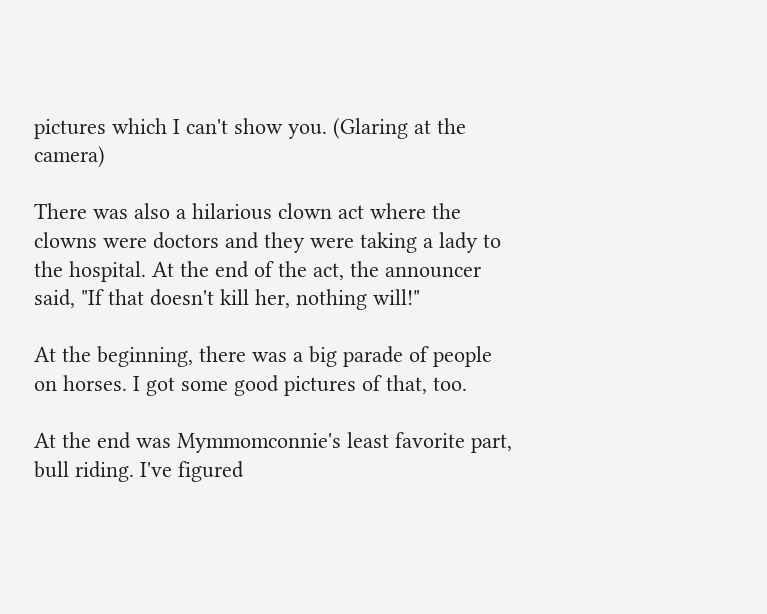pictures which I can't show you. (Glaring at the camera)

There was also a hilarious clown act where the clowns were doctors and they were taking a lady to the hospital. At the end of the act, the announcer said, "If that doesn't kill her, nothing will!"

At the beginning, there was a big parade of people on horses. I got some good pictures of that, too.

At the end was Mymmomconnie's least favorite part, bull riding. I've figured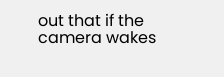out that if the camera wakes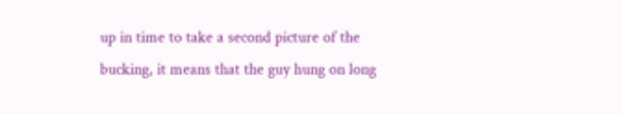up in time to take a second picture of the bucking, it means that the guy hung on long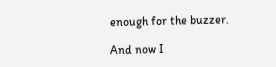enough for the buzzer.

And now I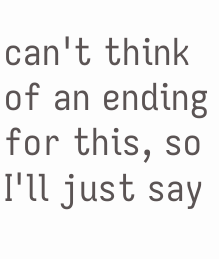can't think of an ending for this, so I'll just say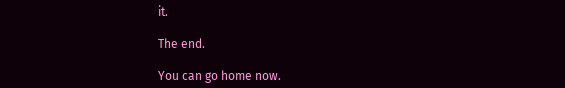it.

The end.

You can go home now.